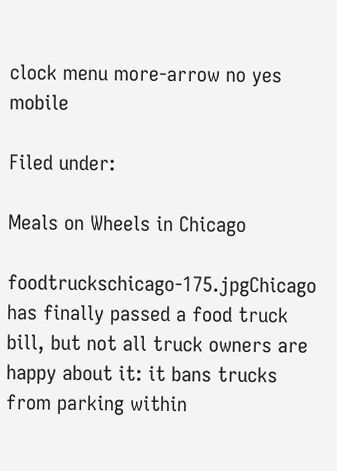clock menu more-arrow no yes mobile

Filed under:

Meals on Wheels in Chicago

foodtruckschicago-175.jpgChicago has finally passed a food truck bill, but not all truck owners are happy about it: it bans trucks from parking within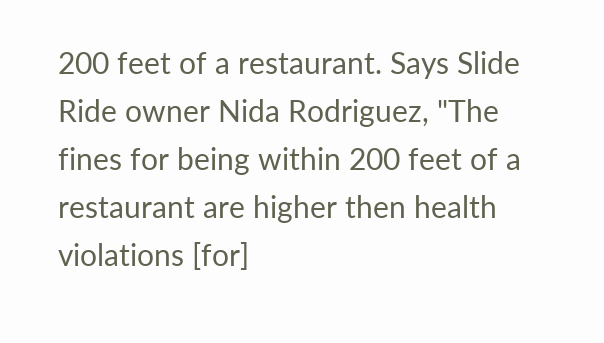200 feet of a restaurant. Says Slide Ride owner Nida Rodriguez, "The fines for being within 200 feet of a restaurant are higher then health violations [for]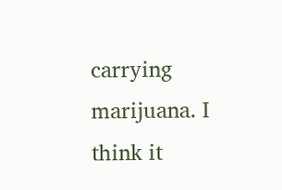carrying marijuana. I think it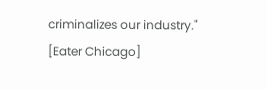criminalizes our industry." [Eater Chicago]